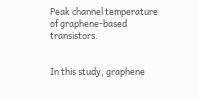Peak channel temperature of graphene-based transistors.


In this study, graphene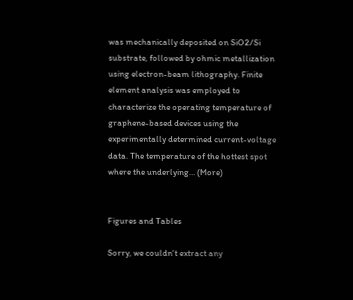was mechanically deposited on SiO2/Si substrate, followed by ohmic metallization using electron-beam lithography. Finite element analysis was employed to characterize the operating temperature of graphene-based devices using the experimentally determined current-voltage data. The temperature of the hottest spot where the underlying… (More)


Figures and Tables

Sorry, we couldn't extract any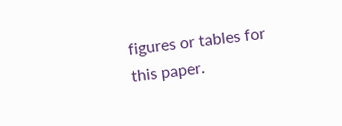figures or tables for this paper.